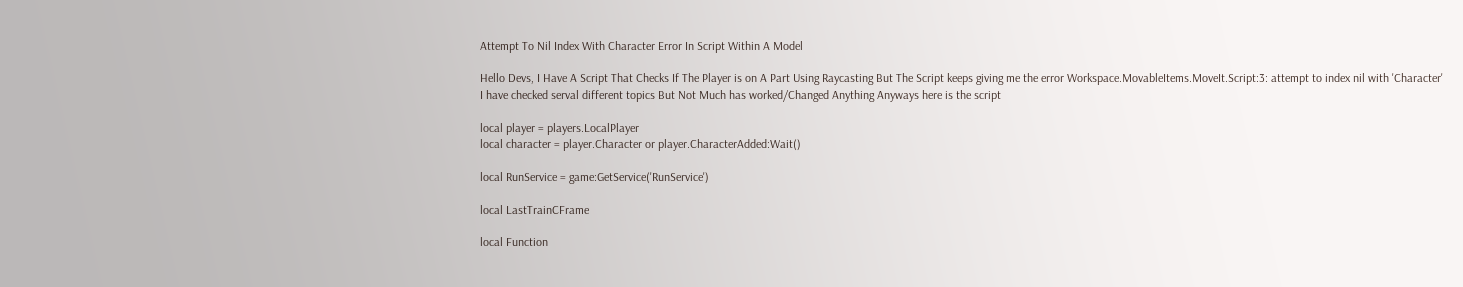Attempt To Nil Index With Character Error In Script Within A Model

Hello Devs, I Have A Script That Checks If The Player is on A Part Using Raycasting But The Script keeps giving me the error Workspace.MovableItems.MoveIt.Script:3: attempt to index nil with 'Character'
I have checked serval different topics But Not Much has worked/Changed Anything Anyways here is the script

local player = players.LocalPlayer
local character = player.Character or player.CharacterAdded:Wait()

local RunService = game:GetService('RunService')

local LastTrainCFrame

local Function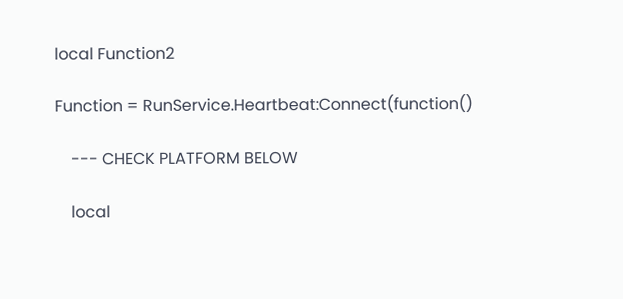local Function2

Function = RunService.Heartbeat:Connect(function()

    --- CHECK PLATFORM BELOW

    local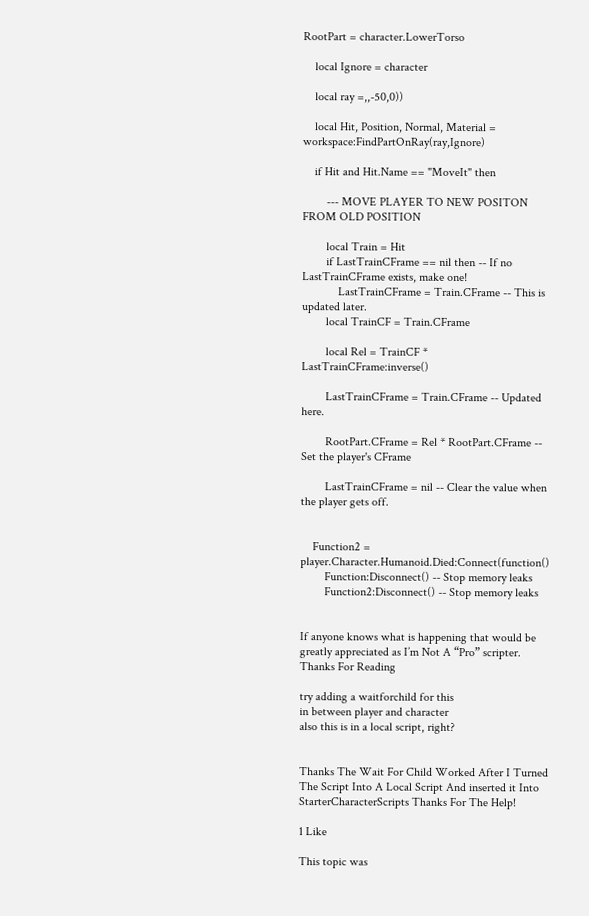RootPart = character.LowerTorso

    local Ignore = character

    local ray =,,-50,0))

    local Hit, Position, Normal, Material = workspace:FindPartOnRay(ray,Ignore)

    if Hit and Hit.Name == "MoveIt" then

        --- MOVE PLAYER TO NEW POSITON FROM OLD POSITION

        local Train = Hit
        if LastTrainCFrame == nil then -- If no LastTrainCFrame exists, make one!
            LastTrainCFrame = Train.CFrame -- This is updated later.
        local TrainCF = Train.CFrame

        local Rel = TrainCF * LastTrainCFrame:inverse()

        LastTrainCFrame = Train.CFrame -- Updated here.

        RootPart.CFrame = Rel * RootPart.CFrame -- Set the player's CFrame

        LastTrainCFrame = nil -- Clear the value when the player gets off.


    Function2 = player.Character.Humanoid.Died:Connect(function()
        Function:Disconnect() -- Stop memory leaks
        Function2:Disconnect() -- Stop memory leaks


If anyone knows what is happening that would be greatly appreciated as I’m Not A “Pro” scripter. Thanks For Reading

try adding a waitforchild for this
in between player and character
also this is in a local script, right?


Thanks The Wait For Child Worked After I Turned The Script Into A Local Script And inserted it Into StarterCharacterScripts Thanks For The Help!

1 Like

This topic was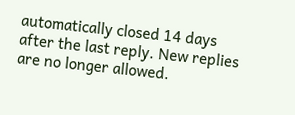automatically closed 14 days after the last reply. New replies are no longer allowed.